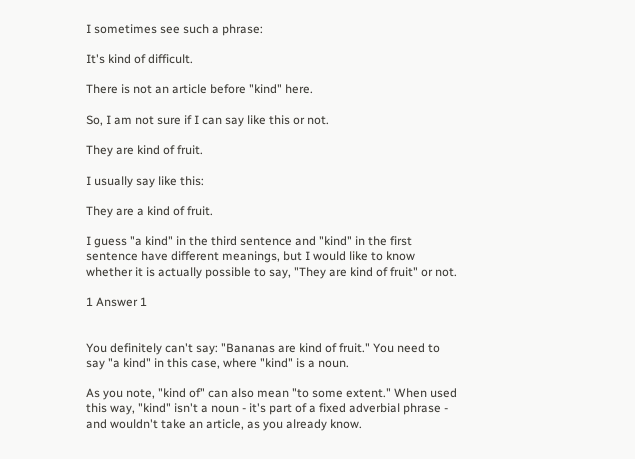I sometimes see such a phrase:

It's kind of difficult.

There is not an article before "kind" here.

So, I am not sure if I can say like this or not.

They are kind of fruit.

I usually say like this:

They are a kind of fruit.

I guess "a kind" in the third sentence and "kind" in the first sentence have different meanings, but I would like to know whether it is actually possible to say, "They are kind of fruit" or not.

1 Answer 1


You definitely can't say: "Bananas are kind of fruit." You need to say "a kind" in this case, where "kind" is a noun.

As you note, "kind of" can also mean "to some extent." When used this way, "kind" isn't a noun - it's part of a fixed adverbial phrase - and wouldn't take an article, as you already know.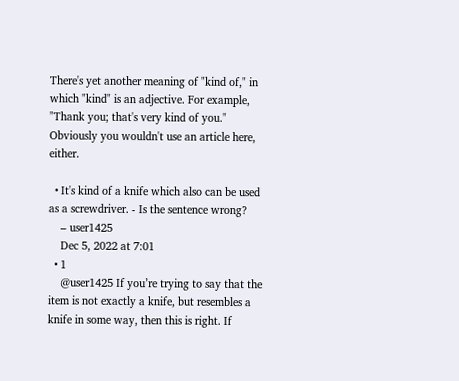There's yet another meaning of "kind of," in which "kind" is an adjective. For example, "Thank you; that's very kind of you." Obviously you wouldn't use an article here, either.

  • It's kind of a knife which also can be used as a screwdriver. - Is the sentence wrong?
    – user1425
    Dec 5, 2022 at 7:01
  • 1
    @user1425 If you’re trying to say that the item is not exactly a knife, but resembles a knife in some way, then this is right. If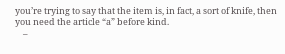you’re trying to say that the item is, in fact, a sort of knife, then you need the article “a” before kind.
    –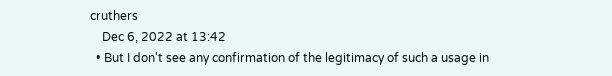cruthers
    Dec 6, 2022 at 13:42
  • But I don't see any confirmation of the legitimacy of such a usage in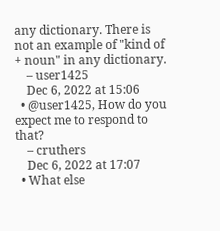any dictionary. There is not an example of "kind of + noun" in any dictionary.
    – user1425
    Dec 6, 2022 at 15:06
  • @user1425, How do you expect me to respond to that?
    – cruthers
    Dec 6, 2022 at 17:07
  • What else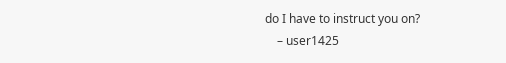do I have to instruct you on?
    – user1425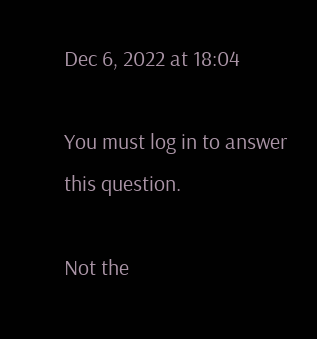Dec 6, 2022 at 18:04

You must log in to answer this question.

Not the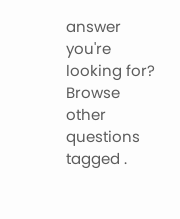answer you're looking for? Browse other questions tagged .